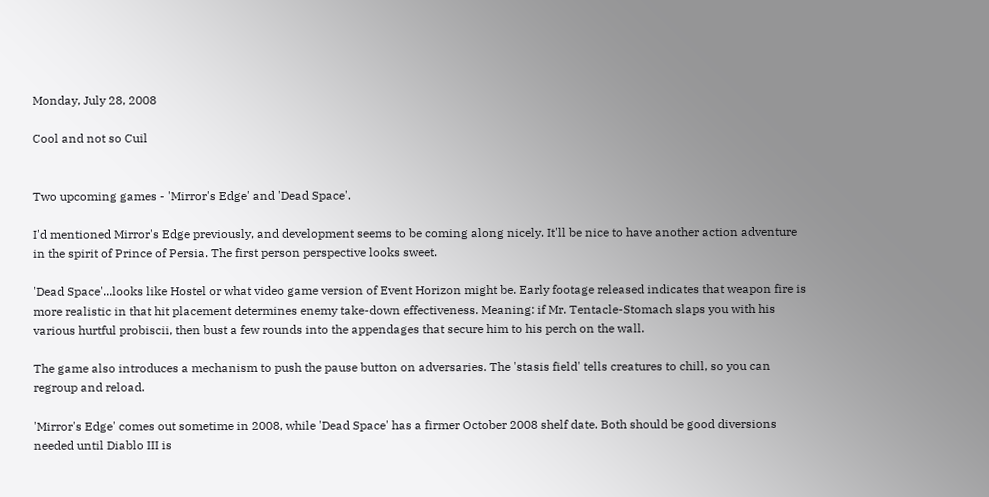Monday, July 28, 2008

Cool and not so Cuil


Two upcoming games - 'Mirror's Edge' and 'Dead Space'.

I'd mentioned Mirror's Edge previously, and development seems to be coming along nicely. It'll be nice to have another action adventure in the spirit of Prince of Persia. The first person perspective looks sweet.

'Dead Space'...looks like Hostel or what video game version of Event Horizon might be. Early footage released indicates that weapon fire is more realistic in that hit placement determines enemy take-down effectiveness. Meaning: if Mr. Tentacle-Stomach slaps you with his various hurtful probiscii, then bust a few rounds into the appendages that secure him to his perch on the wall.

The game also introduces a mechanism to push the pause button on adversaries. The 'stasis field' tells creatures to chill, so you can regroup and reload.

'Mirror's Edge' comes out sometime in 2008, while 'Dead Space' has a firmer October 2008 shelf date. Both should be good diversions needed until Diablo III is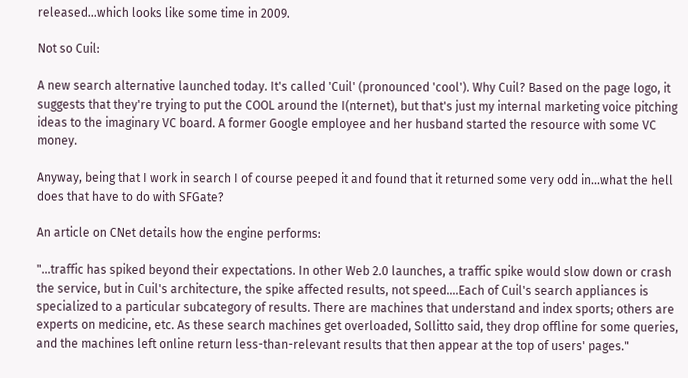released...which looks like some time in 2009.

Not so Cuil:

A new search alternative launched today. It's called 'Cuil' (pronounced 'cool'). Why Cuil? Based on the page logo, it suggests that they're trying to put the COOL around the I(nternet), but that's just my internal marketing voice pitching ideas to the imaginary VC board. A former Google employee and her husband started the resource with some VC money.

Anyway, being that I work in search I of course peeped it and found that it returned some very odd in...what the hell does that have to do with SFGate?

An article on CNet details how the engine performs:

"...traffic has spiked beyond their expectations. In other Web 2.0 launches, a traffic spike would slow down or crash the service, but in Cuil's architecture, the spike affected results, not speed....Each of Cuil's search appliances is specialized to a particular subcategory of results. There are machines that understand and index sports; others are experts on medicine, etc. As these search machines get overloaded, Sollitto said, they drop offline for some queries, and the machines left online return less-than-relevant results that then appear at the top of users' pages."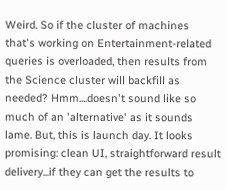Weird. So if the cluster of machines that's working on Entertainment-related queries is overloaded, then results from the Science cluster will backfill as needed? Hmm....doesn't sound like so much of an 'alternative' as it sounds lame. But, this is launch day. It looks promising: clean UI, straightforward result delivery...if they can get the results to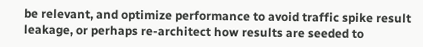be relevant, and optimize performance to avoid traffic spike result leakage, or perhaps re-architect how results are seeded to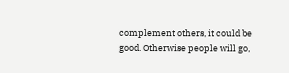complement others, it could be good. Otherwise people will go,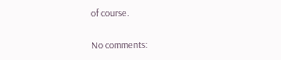of course.

No comments: